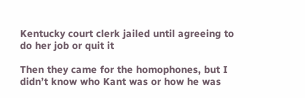Kentucky court clerk jailed until agreeing to do her job or quit it

Then they came for the homophones, but I didn’t know who Kant was or how he was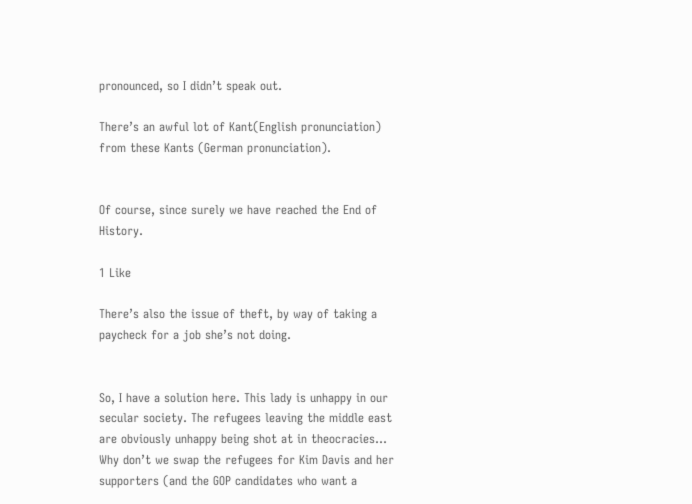pronounced, so I didn’t speak out.

There’s an awful lot of Kant(English pronunciation) from these Kants (German pronunciation).


Of course, since surely we have reached the End of History.

1 Like

There’s also the issue of theft, by way of taking a paycheck for a job she’s not doing.


So, I have a solution here. This lady is unhappy in our secular society. The refugees leaving the middle east are obviously unhappy being shot at in theocracies… Why don’t we swap the refugees for Kim Davis and her supporters (and the GOP candidates who want a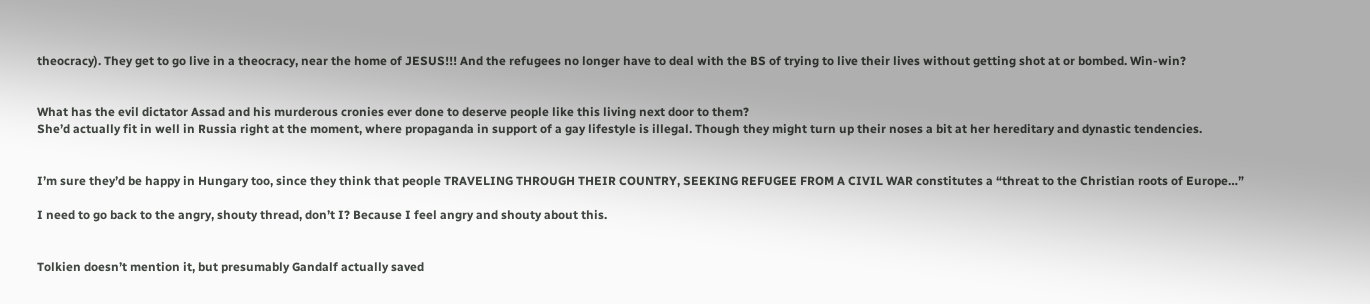theocracy). They get to go live in a theocracy, near the home of JESUS!!! And the refugees no longer have to deal with the BS of trying to live their lives without getting shot at or bombed. Win-win?


What has the evil dictator Assad and his murderous cronies ever done to deserve people like this living next door to them?
She’d actually fit in well in Russia right at the moment, where propaganda in support of a gay lifestyle is illegal. Though they might turn up their noses a bit at her hereditary and dynastic tendencies.


I’m sure they’d be happy in Hungary too, since they think that people TRAVELING THROUGH THEIR COUNTRY, SEEKING REFUGEE FROM A CIVIL WAR constitutes a “threat to the Christian roots of Europe…”

I need to go back to the angry, shouty thread, don’t I? Because I feel angry and shouty about this.


Tolkien doesn’t mention it, but presumably Gandalf actually saved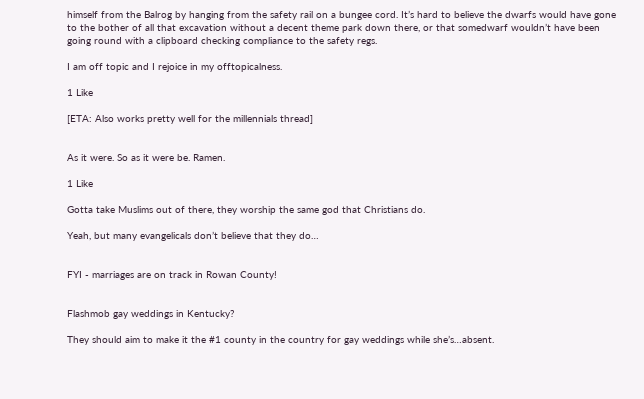himself from the Balrog by hanging from the safety rail on a bungee cord. It’s hard to believe the dwarfs would have gone to the bother of all that excavation without a decent theme park down there, or that somedwarf wouldn’t have been going round with a clipboard checking compliance to the safety regs.

I am off topic and I rejoice in my offtopicalness.

1 Like

[ETA: Also works pretty well for the millennials thread]


As it were. So as it were be. Ramen.

1 Like

Gotta take Muslims out of there, they worship the same god that Christians do.

Yeah, but many evangelicals don’t believe that they do…


FYI - marriages are on track in Rowan County!


Flashmob gay weddings in Kentucky?

They should aim to make it the #1 county in the country for gay weddings while she’s…absent.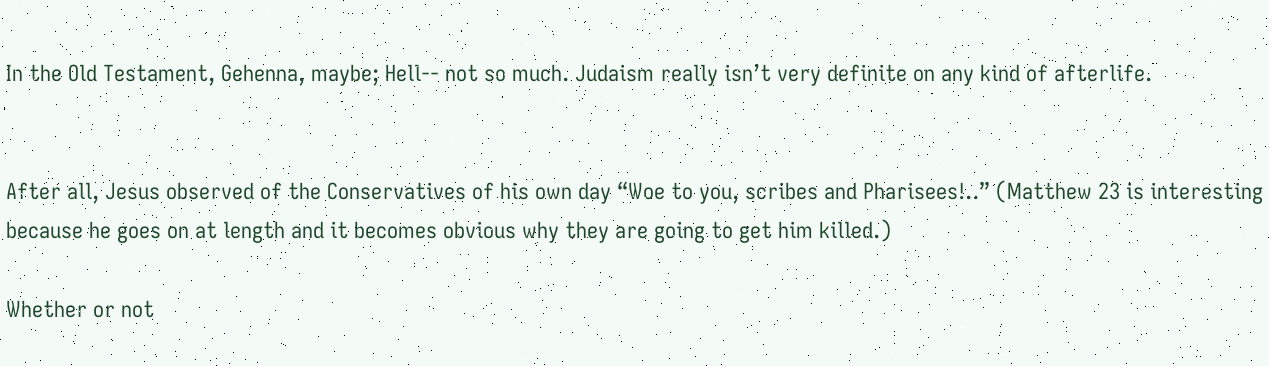In the Old Testament, Gehenna, maybe; Hell-- not so much. Judaism really isn’t very definite on any kind of afterlife.


After all, Jesus observed of the Conservatives of his own day “Woe to you, scribes and Pharisees!..” (Matthew 23 is interesting because he goes on at length and it becomes obvious why they are going to get him killed.)

Whether or not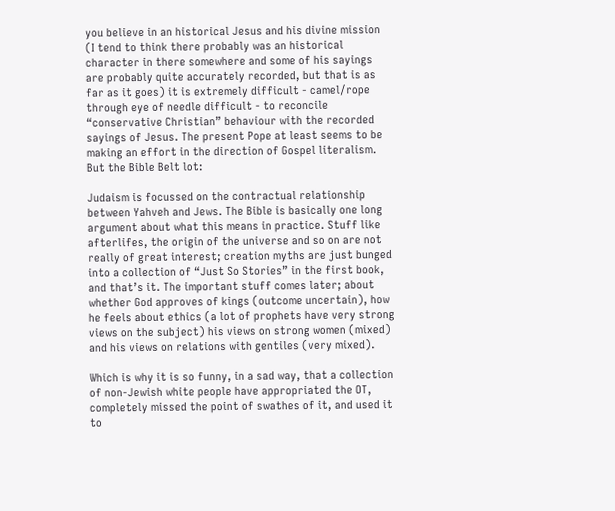you believe in an historical Jesus and his divine mission (I tend to think there probably was an historical character in there somewhere and some of his sayings are probably quite accurately recorded, but that is as far as it goes) it is extremely difficult - camel/rope through eye of needle difficult - to reconcile “conservative Christian” behaviour with the recorded sayings of Jesus. The present Pope at least seems to be making an effort in the direction of Gospel literalism. But the Bible Belt lot:

Judaism is focussed on the contractual relationship between Yahveh and Jews. The Bible is basically one long argument about what this means in practice. Stuff like afterlifes, the origin of the universe and so on are not really of great interest; creation myths are just bunged into a collection of “Just So Stories” in the first book, and that’s it. The important stuff comes later; about whether God approves of kings (outcome uncertain), how he feels about ethics (a lot of prophets have very strong views on the subject) his views on strong women (mixed) and his views on relations with gentiles (very mixed).

Which is why it is so funny, in a sad way, that a collection of non-Jewish white people have appropriated the OT, completely missed the point of swathes of it, and used it to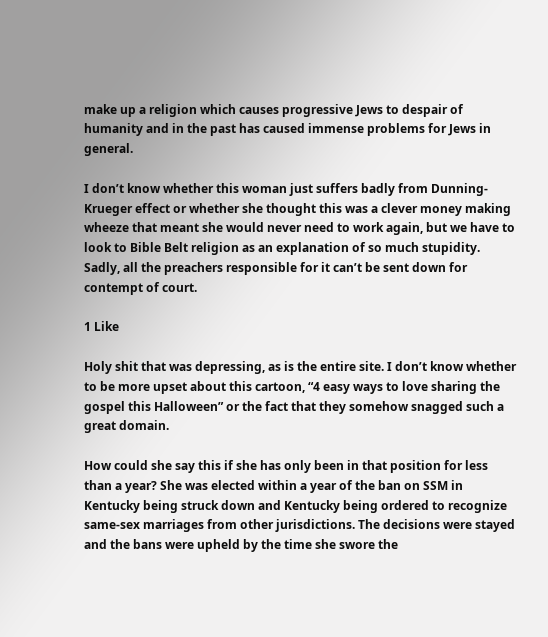make up a religion which causes progressive Jews to despair of humanity and in the past has caused immense problems for Jews in general.

I don’t know whether this woman just suffers badly from Dunning-Krueger effect or whether she thought this was a clever money making wheeze that meant she would never need to work again, but we have to look to Bible Belt religion as an explanation of so much stupidity. Sadly, all the preachers responsible for it can’t be sent down for contempt of court.

1 Like

Holy shit that was depressing, as is the entire site. I don’t know whether to be more upset about this cartoon, “4 easy ways to love sharing the gospel this Halloween” or the fact that they somehow snagged such a great domain.

How could she say this if she has only been in that position for less than a year? She was elected within a year of the ban on SSM in Kentucky being struck down and Kentucky being ordered to recognize same-sex marriages from other jurisdictions. The decisions were stayed and the bans were upheld by the time she swore the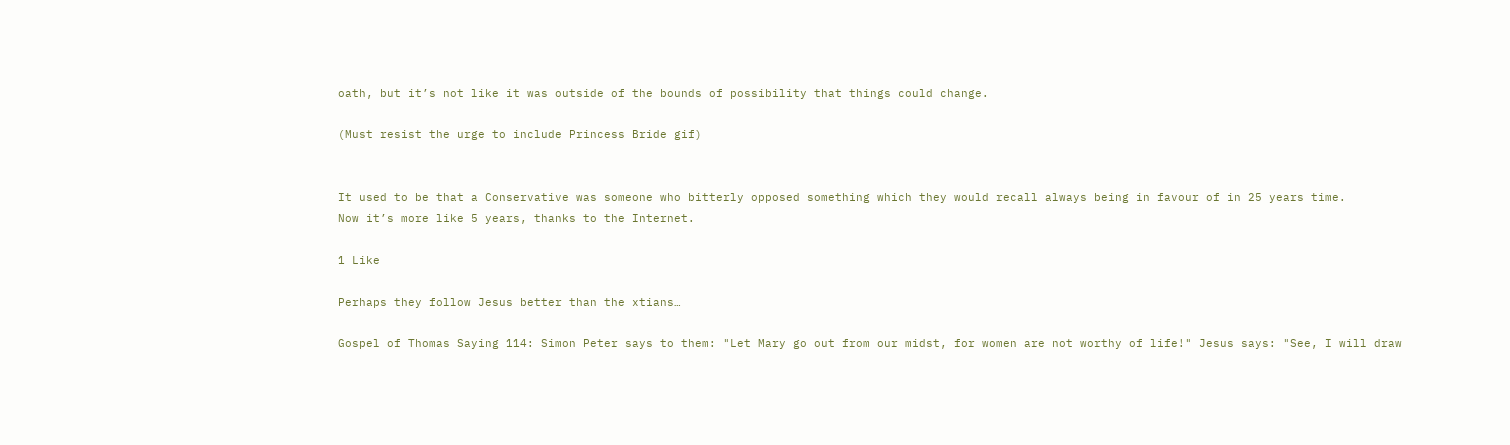oath, but it’s not like it was outside of the bounds of possibility that things could change.

(Must resist the urge to include Princess Bride gif)


It used to be that a Conservative was someone who bitterly opposed something which they would recall always being in favour of in 25 years time.
Now it’s more like 5 years, thanks to the Internet.

1 Like

Perhaps they follow Jesus better than the xtians…

Gospel of Thomas Saying 114: Simon Peter says to them: "Let Mary go out from our midst, for women are not worthy of life!" Jesus says: "See, I will draw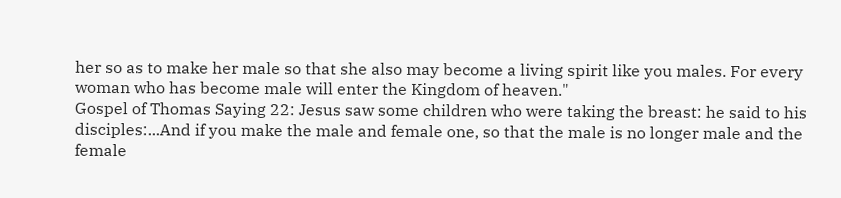her so as to make her male so that she also may become a living spirit like you males. For every woman who has become male will enter the Kingdom of heaven."
Gospel of Thomas Saying 22: Jesus saw some children who were taking the breast: he said to his disciples:...And if you make the male and female one, so that the male is no longer male and the female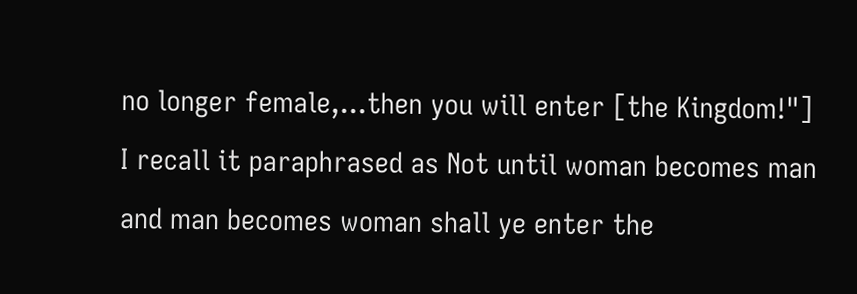no longer female,...then you will enter [the Kingdom!"]
I recall it paraphrased as Not until woman becomes man and man becomes woman shall ye enter the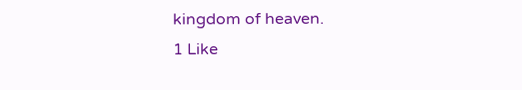kingdom of heaven.
1 Like